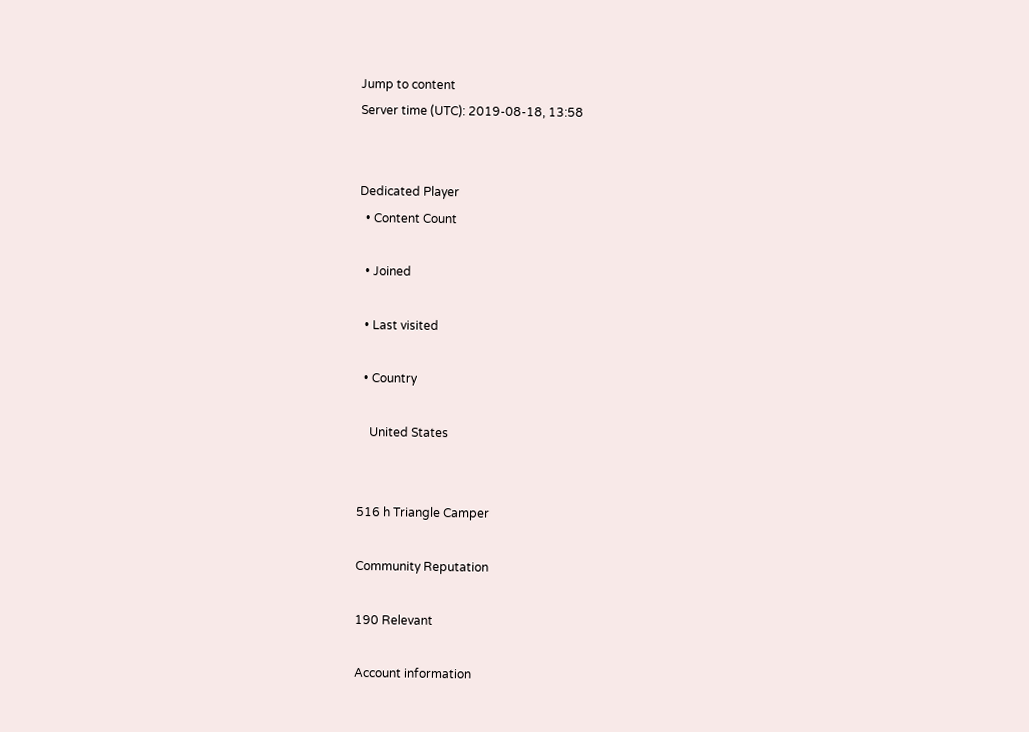Jump to content
Server time (UTC): 2019-08-18, 13:58


Dedicated Player
  • Content Count

  • Joined

  • Last visited

  • Country

    United States


516 h Triangle Camper

Community Reputation

190 Relevant

Account information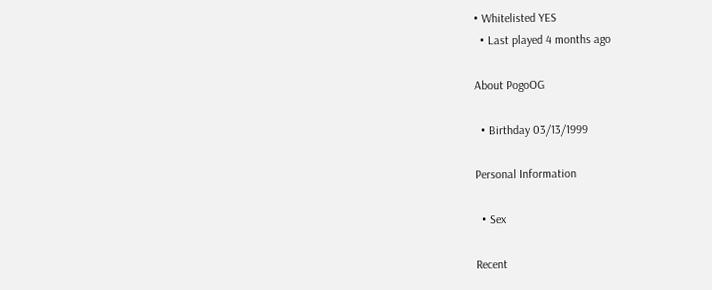• Whitelisted YES
  • Last played 4 months ago

About PogoOG

  • Birthday 03/13/1999

Personal Information

  • Sex

Recent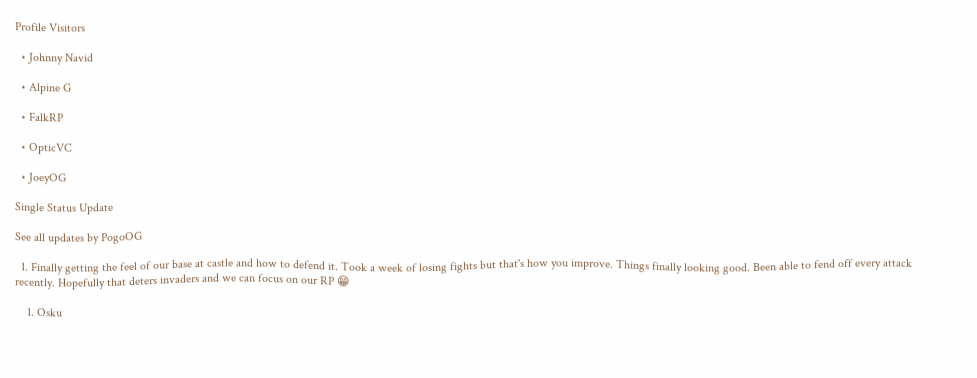Profile Visitors

  • Johnny Navid

  • Alpine G

  • FalkRP

  • OpticVC

  • JoeyOG

Single Status Update

See all updates by PogoOG

  1. Finally getting the feel of our base at castle and how to defend it. Took a week of losing fights but that's how you improve. Things finally looking good. Been able to fend off every attack recently. Hopefully that deters invaders and we can focus on our RP 😁

    1. Osku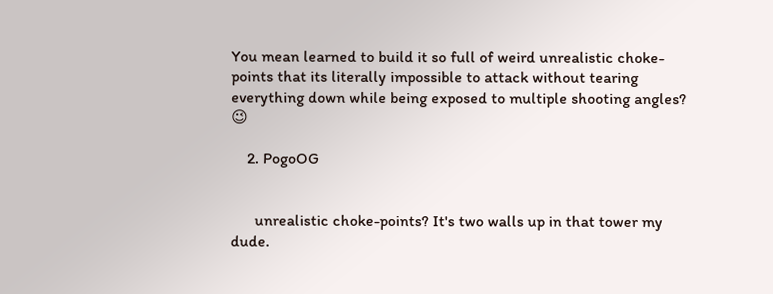You mean learned to build it so full of weird unrealistic choke-points that its literally impossible to attack without tearing everything down while being exposed to multiple shooting angles? 😉

    2. PogoOG


      unrealistic choke-points? It's two walls up in that tower my dude.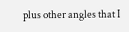plus other angles that I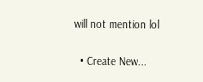will not mention lol

  • Create New...